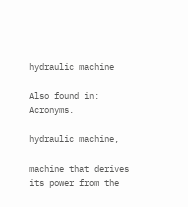hydraulic machine

Also found in: Acronyms.

hydraulic machine,

machine that derives its power from the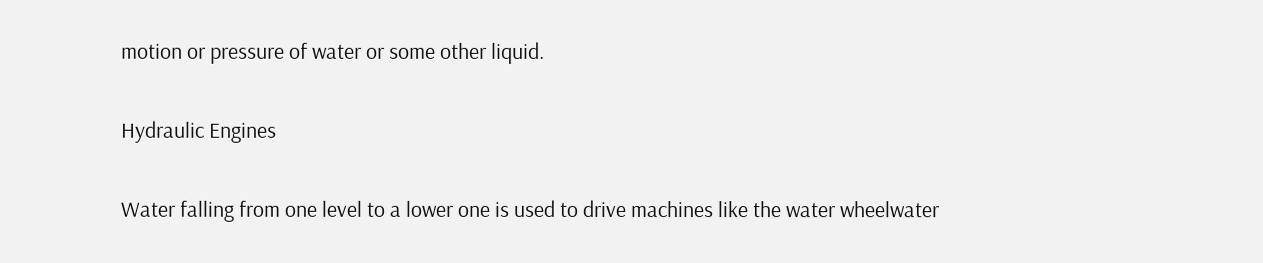motion or pressure of water or some other liquid.

Hydraulic Engines

Water falling from one level to a lower one is used to drive machines like the water wheelwater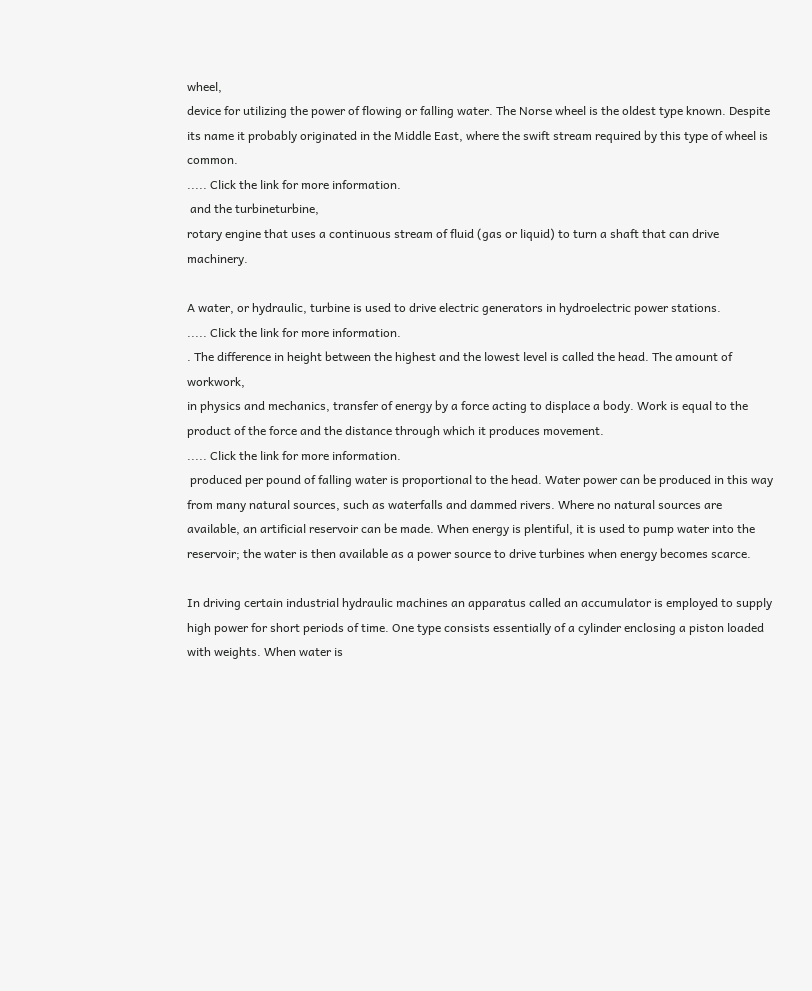wheel,
device for utilizing the power of flowing or falling water. The Norse wheel is the oldest type known. Despite its name it probably originated in the Middle East, where the swift stream required by this type of wheel is common.
..... Click the link for more information.
 and the turbineturbine,
rotary engine that uses a continuous stream of fluid (gas or liquid) to turn a shaft that can drive machinery.

A water, or hydraulic, turbine is used to drive electric generators in hydroelectric power stations.
..... Click the link for more information.
. The difference in height between the highest and the lowest level is called the head. The amount of workwork,
in physics and mechanics, transfer of energy by a force acting to displace a body. Work is equal to the product of the force and the distance through which it produces movement.
..... Click the link for more information.
 produced per pound of falling water is proportional to the head. Water power can be produced in this way from many natural sources, such as waterfalls and dammed rivers. Where no natural sources are available, an artificial reservoir can be made. When energy is plentiful, it is used to pump water into the reservoir; the water is then available as a power source to drive turbines when energy becomes scarce.

In driving certain industrial hydraulic machines an apparatus called an accumulator is employed to supply high power for short periods of time. One type consists essentially of a cylinder enclosing a piston loaded with weights. When water is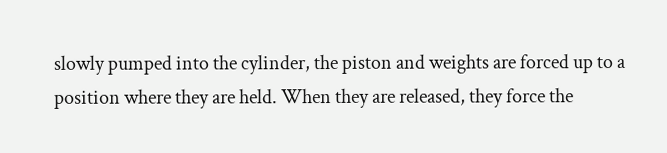slowly pumped into the cylinder, the piston and weights are forced up to a position where they are held. When they are released, they force the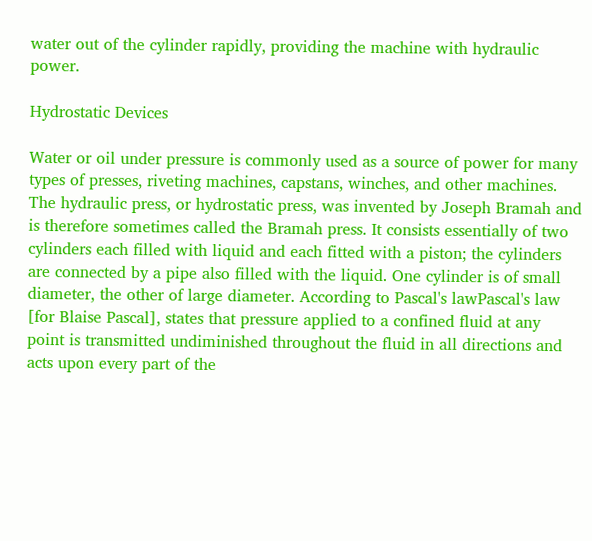water out of the cylinder rapidly, providing the machine with hydraulic power.

Hydrostatic Devices

Water or oil under pressure is commonly used as a source of power for many types of presses, riveting machines, capstans, winches, and other machines. The hydraulic press, or hydrostatic press, was invented by Joseph Bramah and is therefore sometimes called the Bramah press. It consists essentially of two cylinders each filled with liquid and each fitted with a piston; the cylinders are connected by a pipe also filled with the liquid. One cylinder is of small diameter, the other of large diameter. According to Pascal's lawPascal's law
[for Blaise Pascal], states that pressure applied to a confined fluid at any point is transmitted undiminished throughout the fluid in all directions and acts upon every part of the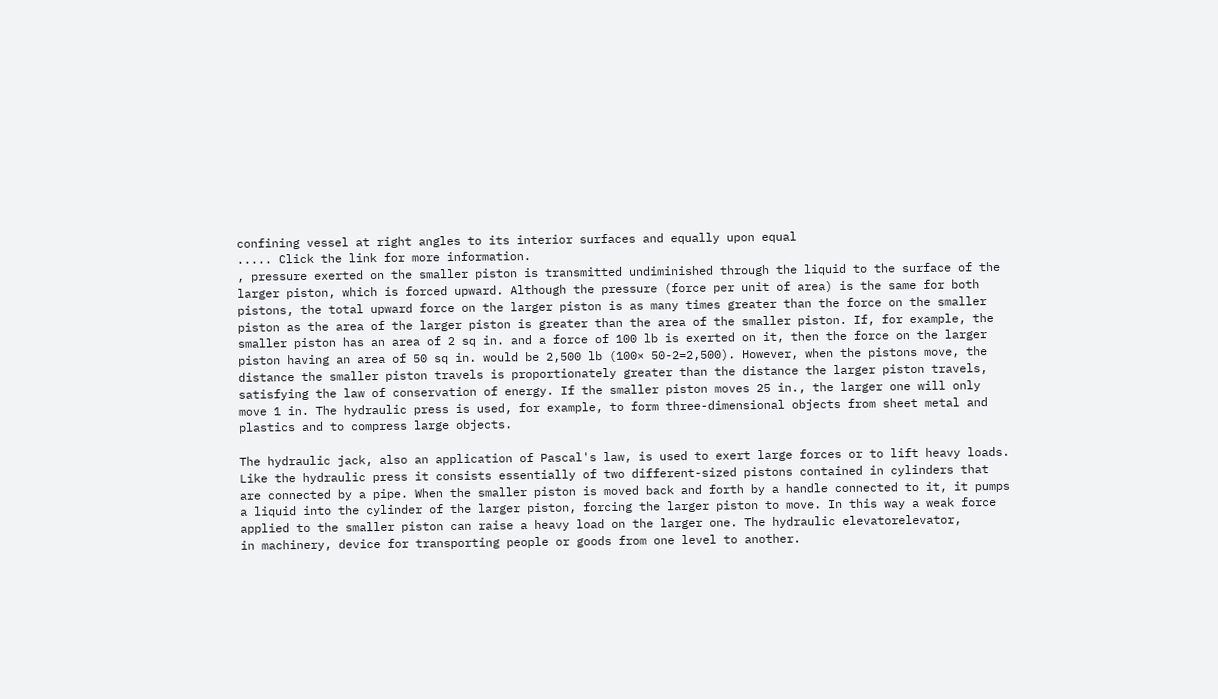confining vessel at right angles to its interior surfaces and equally upon equal
..... Click the link for more information.
, pressure exerted on the smaller piston is transmitted undiminished through the liquid to the surface of the larger piston, which is forced upward. Although the pressure (force per unit of area) is the same for both pistons, the total upward force on the larger piston is as many times greater than the force on the smaller piston as the area of the larger piston is greater than the area of the smaller piston. If, for example, the smaller piston has an area of 2 sq in. and a force of 100 lb is exerted on it, then the force on the larger piston having an area of 50 sq in. would be 2,500 lb (100× 50-2=2,500). However, when the pistons move, the distance the smaller piston travels is proportionately greater than the distance the larger piston travels, satisfying the law of conservation of energy. If the smaller piston moves 25 in., the larger one will only move 1 in. The hydraulic press is used, for example, to form three-dimensional objects from sheet metal and plastics and to compress large objects.

The hydraulic jack, also an application of Pascal's law, is used to exert large forces or to lift heavy loads. Like the hydraulic press it consists essentially of two different-sized pistons contained in cylinders that are connected by a pipe. When the smaller piston is moved back and forth by a handle connected to it, it pumps a liquid into the cylinder of the larger piston, forcing the larger piston to move. In this way a weak force applied to the smaller piston can raise a heavy load on the larger one. The hydraulic elevatorelevator,
in machinery, device for transporting people or goods from one level to another.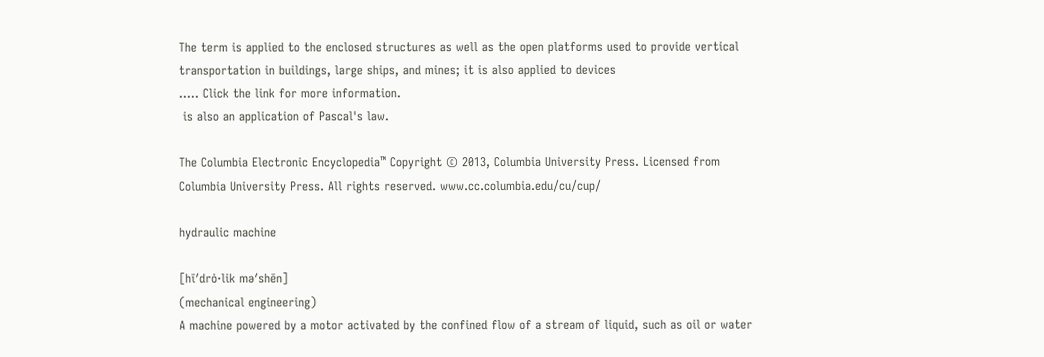The term is applied to the enclosed structures as well as the open platforms used to provide vertical transportation in buildings, large ships, and mines; it is also applied to devices
..... Click the link for more information.
 is also an application of Pascal's law.

The Columbia Electronic Encyclopedia™ Copyright © 2013, Columbia University Press. Licensed from Columbia University Press. All rights reserved. www.cc.columbia.edu/cu/cup/

hydraulic machine

[hī′drȯ·lik mə′shēn]
(mechanical engineering)
A machine powered by a motor activated by the confined flow of a stream of liquid, such as oil or water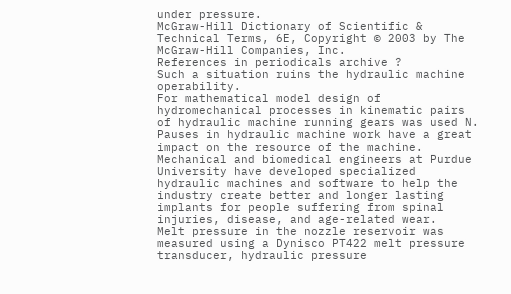under pressure.
McGraw-Hill Dictionary of Scientific & Technical Terms, 6E, Copyright © 2003 by The McGraw-Hill Companies, Inc.
References in periodicals archive ?
Such a situation ruins the hydraulic machine operability.
For mathematical model design of hydromechanical processes in kinematic pairs of hydraulic machine running gears was used N.
Pauses in hydraulic machine work have a great impact on the resource of the machine.
Mechanical and biomedical engineers at Purdue University have developed specialized hydraulic machines and software to help the industry create better and longer lasting implants for people suffering from spinal injuries, disease, and age-related wear.
Melt pressure in the nozzle reservoir was measured using a Dynisco PT422 melt pressure transducer, hydraulic pressure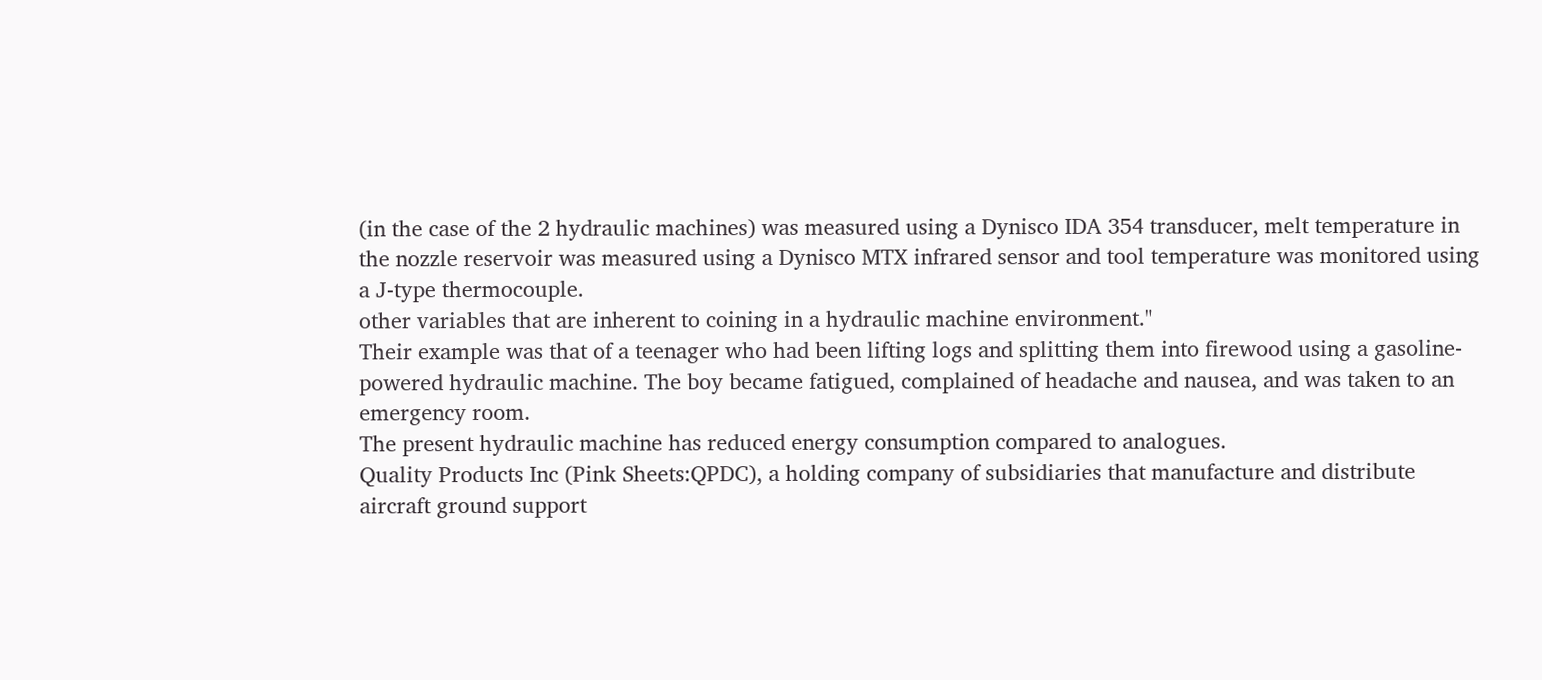(in the case of the 2 hydraulic machines) was measured using a Dynisco IDA 354 transducer, melt temperature in the nozzle reservoir was measured using a Dynisco MTX infrared sensor and tool temperature was monitored using a J-type thermocouple.
other variables that are inherent to coining in a hydraulic machine environment."
Their example was that of a teenager who had been lifting logs and splitting them into firewood using a gasoline-powered hydraulic machine. The boy became fatigued, complained of headache and nausea, and was taken to an emergency room.
The present hydraulic machine has reduced energy consumption compared to analogues.
Quality Products Inc (Pink Sheets:QPDC), a holding company of subsidiaries that manufacture and distribute aircraft ground support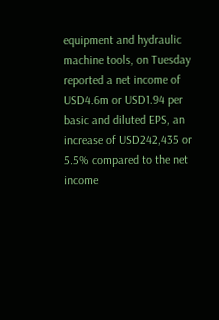equipment and hydraulic machine tools, on Tuesday reported a net income of USD4.6m or USD1.94 per basic and diluted EPS, an increase of USD242,435 or 5.5% compared to the net income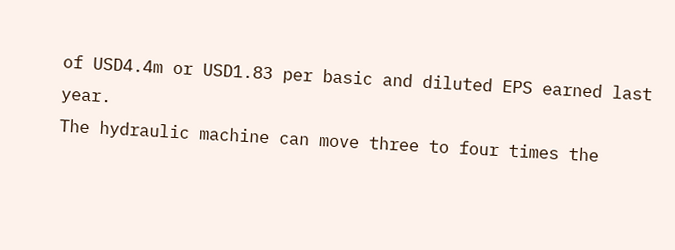of USD4.4m or USD1.83 per basic and diluted EPS earned last year.
The hydraulic machine can move three to four times the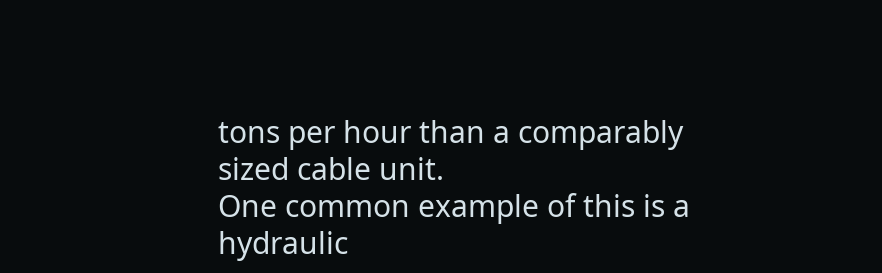tons per hour than a comparably sized cable unit.
One common example of this is a hydraulic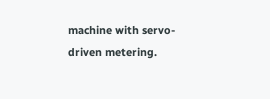machine with servo-driven metering.